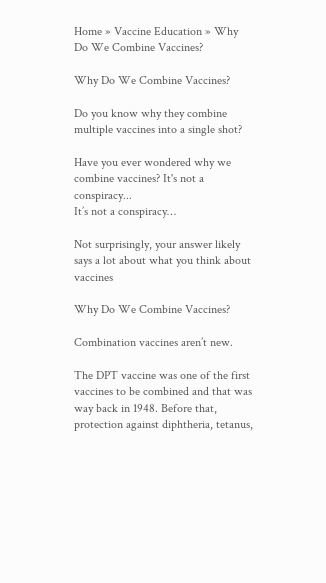Home » Vaccine Education » Why Do We Combine Vaccines?

Why Do We Combine Vaccines?

Do you know why they combine multiple vaccines into a single shot?

Have you ever wondered why we combine vaccines? It's not a conspiracy...
It’s not a conspiracy…

Not surprisingly, your answer likely says a lot about what you think about vaccines

Why Do We Combine Vaccines?

Combination vaccines aren’t new.

The DPT vaccine was one of the first vaccines to be combined and that was way back in 1948. Before that, protection against diphtheria, tetanus,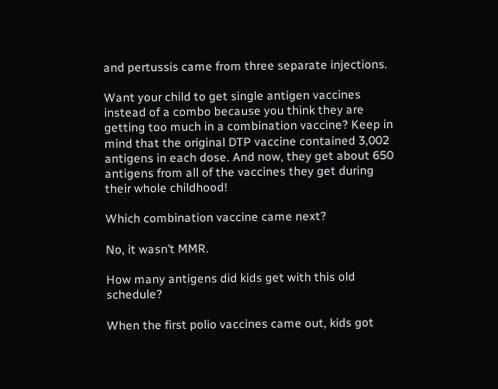and pertussis came from three separate injections.

Want your child to get single antigen vaccines instead of a combo because you think they are getting too much in a combination vaccine? Keep in mind that the original DTP vaccine contained 3,002 antigens in each dose. And now, they get about 650 antigens from all of the vaccines they get during their whole childhood!

Which combination vaccine came next?

No, it wasn’t MMR.

How many antigens did kids get with this old schedule?

When the first polio vaccines came out, kids got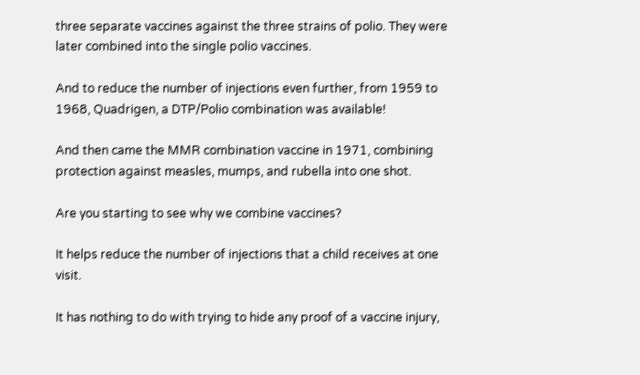three separate vaccines against the three strains of polio. They were later combined into the single polio vaccines.

And to reduce the number of injections even further, from 1959 to 1968, Quadrigen, a DTP/Polio combination was available!

And then came the MMR combination vaccine in 1971, combining protection against measles, mumps, and rubella into one shot.

Are you starting to see why we combine vaccines?

It helps reduce the number of injections that a child receives at one visit.

It has nothing to do with trying to hide any proof of a vaccine injury,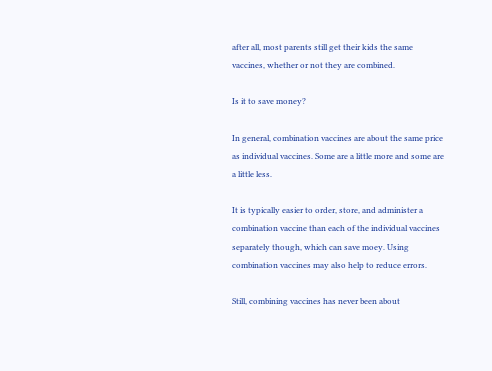after all, most parents still get their kids the same vaccines, whether or not they are combined.

Is it to save money?

In general, combination vaccines are about the same price as individual vaccines. Some are a little more and some are a little less.

It is typically easier to order, store, and administer a combination vaccine than each of the individual vaccines separately though, which can save moey. Using combination vaccines may also help to reduce errors.

Still, combining vaccines has never been about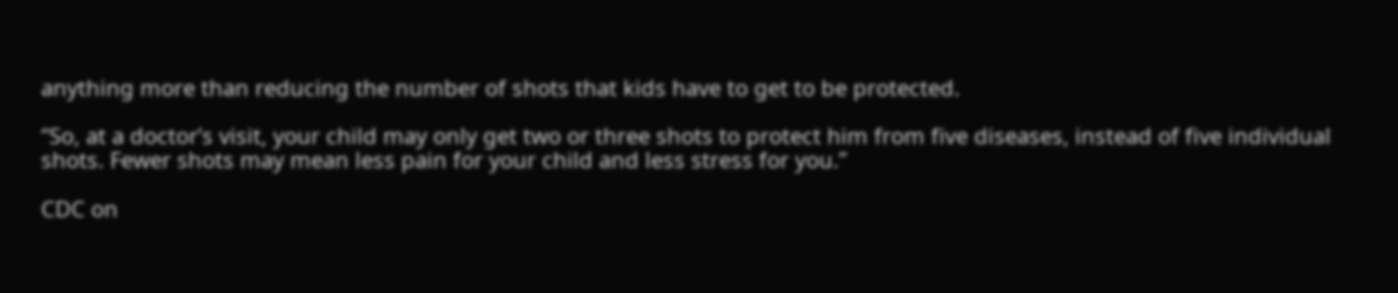anything more than reducing the number of shots that kids have to get to be protected.

“So, at a doctor’s visit, your child may only get two or three shots to protect him from five diseases, instead of five individual shots. Fewer shots may mean less pain for your child and less stress for you.”

CDC on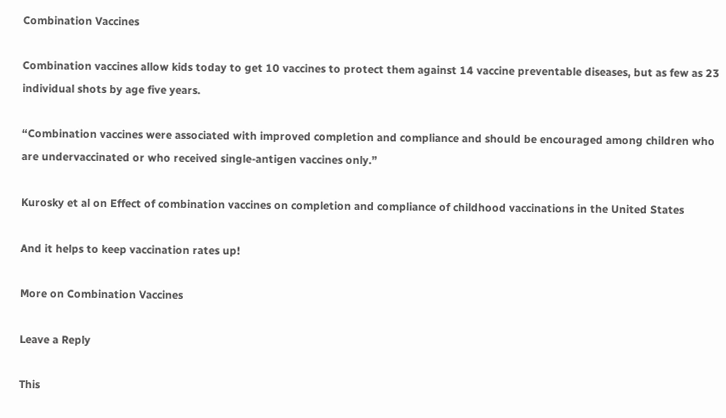Combination Vaccines

Combination vaccines allow kids today to get 10 vaccines to protect them against 14 vaccine preventable diseases, but as few as 23 individual shots by age five years.

“Combination vaccines were associated with improved completion and compliance and should be encouraged among children who are undervaccinated or who received single-antigen vaccines only.”

Kurosky et al on Effect of combination vaccines on completion and compliance of childhood vaccinations in the United States

And it helps to keep vaccination rates up!

More on Combination Vaccines

Leave a Reply

This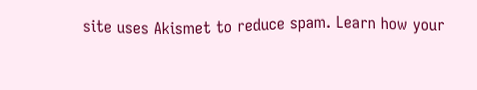site uses Akismet to reduce spam. Learn how your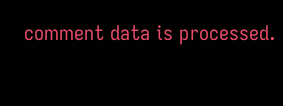comment data is processed.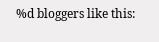%d bloggers like this: